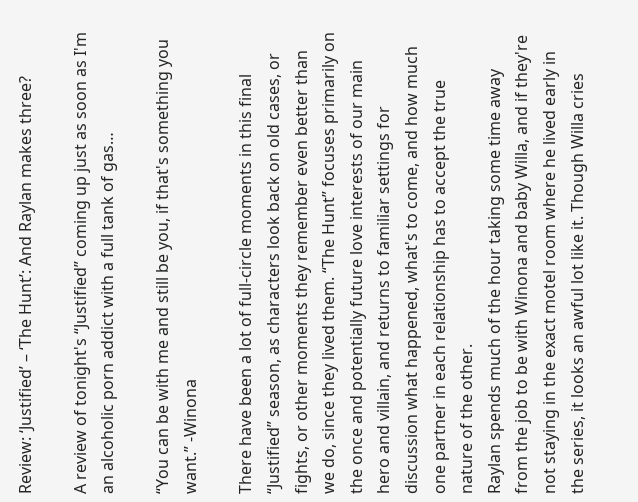Review: ‘Justified’ – ‘The Hunt’: And Raylan makes three?

A review of tonight's “Justified” coming up just as soon as I'm an alcoholic porn addict with a full tank of gas…

“You can be with me and still be you, if that's something you want.” -Winona

There have been a lot of full-circle moments in this final “Justified” season, as characters look back on old cases, or fights, or other moments they remember even better than we do, since they lived them. “The Hunt” focuses primarily on the once and potentially future love interests of our main hero and villain, and returns to familiar settings for discussion what happened, what's to come, and how much one partner in each relationship has to accept the true nature of the other.
Raylan spends much of the hour taking some time away from the job to be with Winona and baby Willa, and if they're not staying in the exact motel room where he lived early in the series, it looks an awful lot like it. Though Willa cries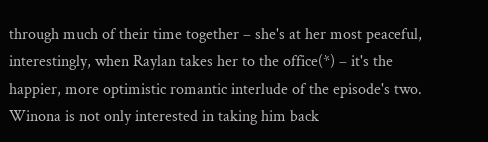through much of their time together – she's at her most peaceful, interestingly, when Raylan takes her to the office(*) – it's the happier, more optimistic romantic interlude of the episode's two. Winona is not only interested in taking him back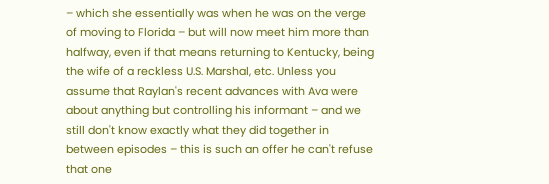– which she essentially was when he was on the verge of moving to Florida – but will now meet him more than halfway, even if that means returning to Kentucky, being the wife of a reckless U.S. Marshal, etc. Unless you assume that Raylan's recent advances with Ava were about anything but controlling his informant – and we still don't know exactly what they did together in between episodes – this is such an offer he can't refuse that one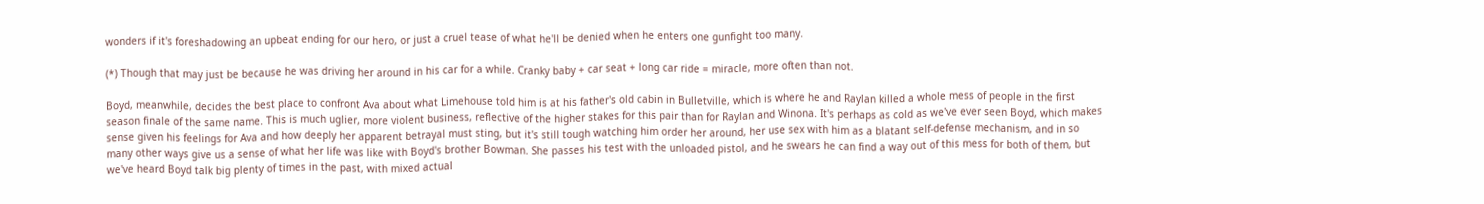wonders if it's foreshadowing an upbeat ending for our hero, or just a cruel tease of what he'll be denied when he enters one gunfight too many.

(*) Though that may just be because he was driving her around in his car for a while. Cranky baby + car seat + long car ride = miracle, more often than not.

Boyd, meanwhile, decides the best place to confront Ava about what Limehouse told him is at his father's old cabin in Bulletville, which is where he and Raylan killed a whole mess of people in the first season finale of the same name. This is much uglier, more violent business, reflective of the higher stakes for this pair than for Raylan and Winona. It's perhaps as cold as we've ever seen Boyd, which makes sense given his feelings for Ava and how deeply her apparent betrayal must sting, but it's still tough watching him order her around, her use sex with him as a blatant self-defense mechanism, and in so many other ways give us a sense of what her life was like with Boyd's brother Bowman. She passes his test with the unloaded pistol, and he swears he can find a way out of this mess for both of them, but we've heard Boyd talk big plenty of times in the past, with mixed actual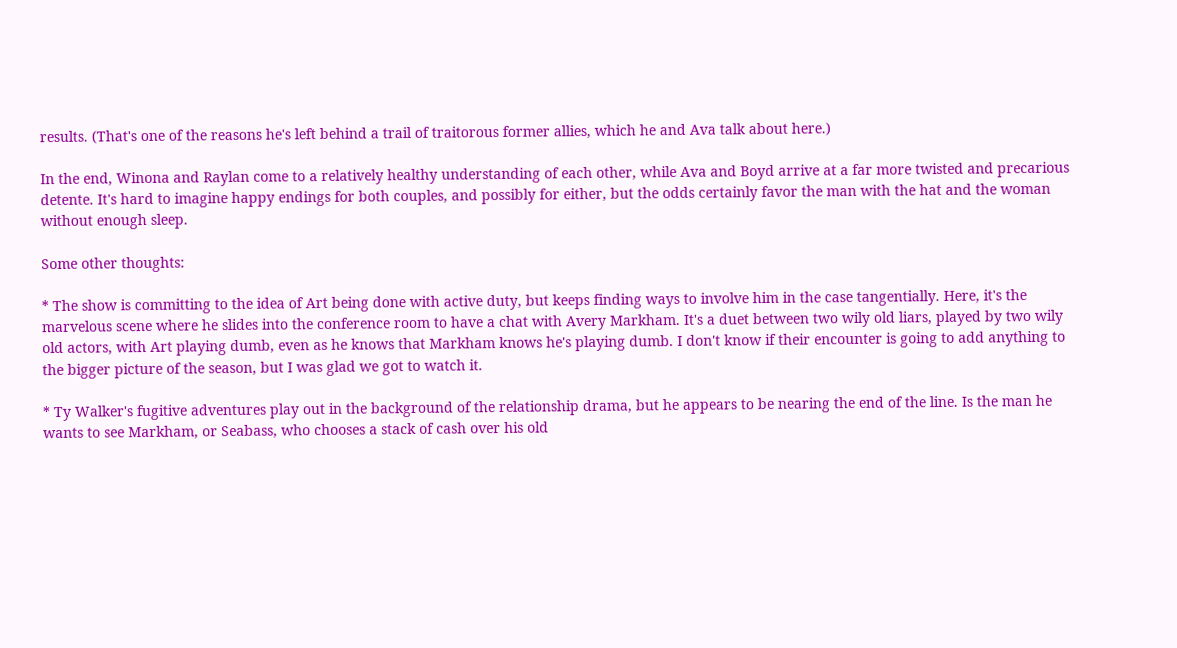results. (That's one of the reasons he's left behind a trail of traitorous former allies, which he and Ava talk about here.)

In the end, Winona and Raylan come to a relatively healthy understanding of each other, while Ava and Boyd arrive at a far more twisted and precarious detente. It's hard to imagine happy endings for both couples, and possibly for either, but the odds certainly favor the man with the hat and the woman without enough sleep.

Some other thoughts:

* The show is committing to the idea of Art being done with active duty, but keeps finding ways to involve him in the case tangentially. Here, it's the marvelous scene where he slides into the conference room to have a chat with Avery Markham. It's a duet between two wily old liars, played by two wily old actors, with Art playing dumb, even as he knows that Markham knows he's playing dumb. I don't know if their encounter is going to add anything to the bigger picture of the season, but I was glad we got to watch it.

* Ty Walker's fugitive adventures play out in the background of the relationship drama, but he appears to be nearing the end of the line. Is the man he wants to see Markham, or Seabass, who chooses a stack of cash over his old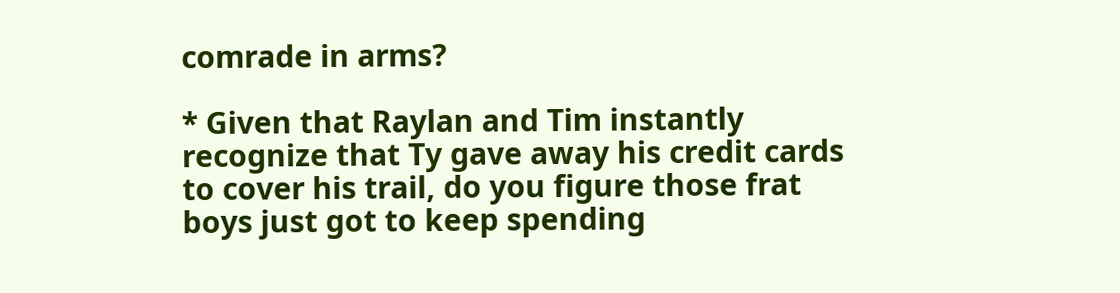comrade in arms?

* Given that Raylan and Tim instantly recognize that Ty gave away his credit cards to cover his trail, do you figure those frat boys just got to keep spending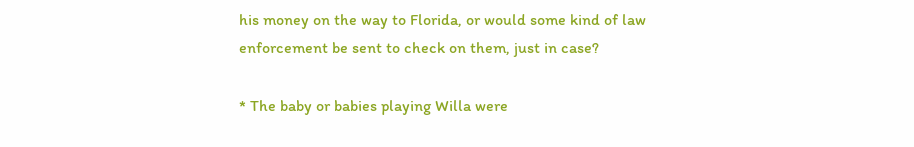his money on the way to Florida, or would some kind of law enforcement be sent to check on them, just in case?

* The baby or babies playing Willa were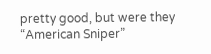pretty good, but were they “American Sniper”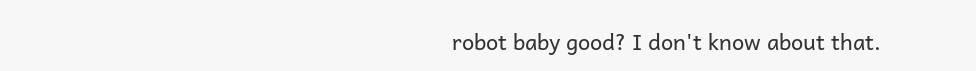robot baby good? I don't know about that.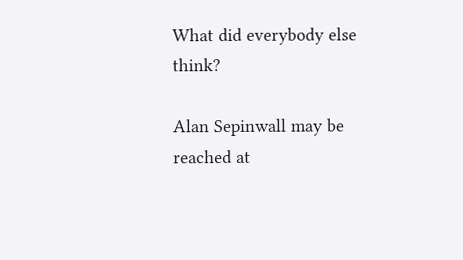What did everybody else think?

Alan Sepinwall may be reached at